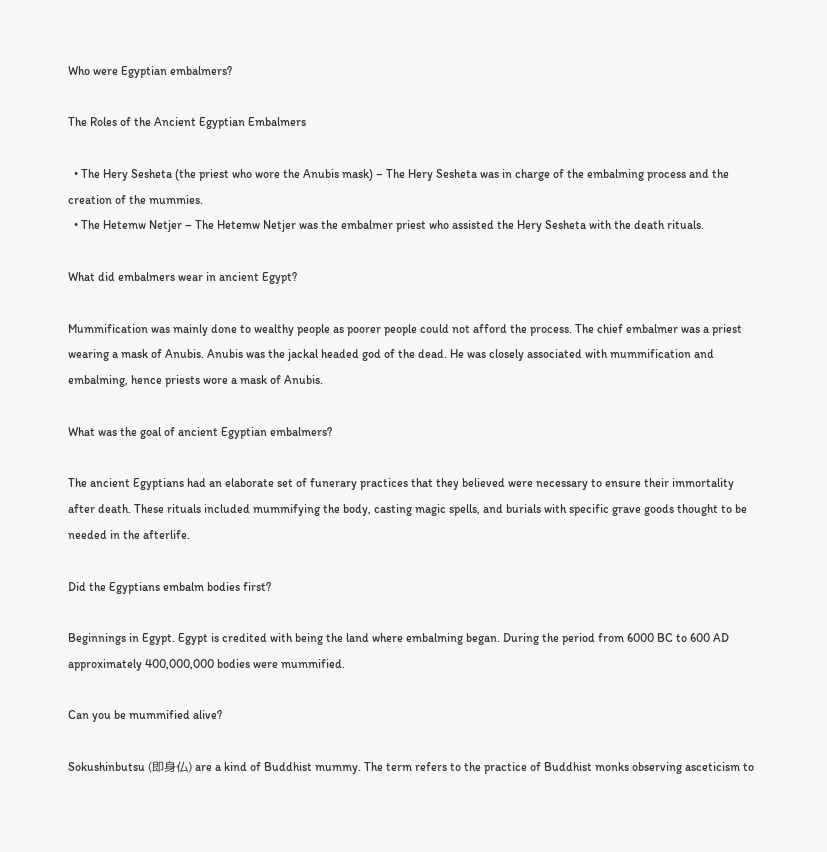Who were Egyptian embalmers?

The Roles of the Ancient Egyptian Embalmers

  • The Hery Sesheta (the priest who wore the Anubis mask) – The Hery Sesheta was in charge of the embalming process and the creation of the mummies.
  • The Hetemw Netjer – The Hetemw Netjer was the embalmer priest who assisted the Hery Sesheta with the death rituals.

What did embalmers wear in ancient Egypt?

Mummification was mainly done to wealthy people as poorer people could not afford the process. The chief embalmer was a priest wearing a mask of Anubis. Anubis was the jackal headed god of the dead. He was closely associated with mummification and embalming, hence priests wore a mask of Anubis.

What was the goal of ancient Egyptian embalmers?

The ancient Egyptians had an elaborate set of funerary practices that they believed were necessary to ensure their immortality after death. These rituals included mummifying the body, casting magic spells, and burials with specific grave goods thought to be needed in the afterlife.

Did the Egyptians embalm bodies first?

Beginnings in Egypt. Egypt is credited with being the land where embalming began. During the period from 6000 BC to 600 AD approximately 400,000,000 bodies were mummified.

Can you be mummified alive?

Sokushinbutsu (即身仏) are a kind of Buddhist mummy. The term refers to the practice of Buddhist monks observing asceticism to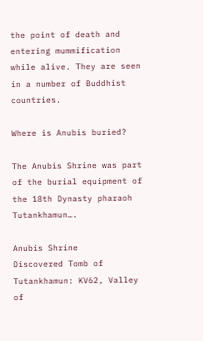the point of death and entering mummification while alive. They are seen in a number of Buddhist countries.

Where is Anubis buried?

The Anubis Shrine was part of the burial equipment of the 18th Dynasty pharaoh Tutankhamun….

Anubis Shrine
Discovered Tomb of Tutankhamun: KV62, Valley of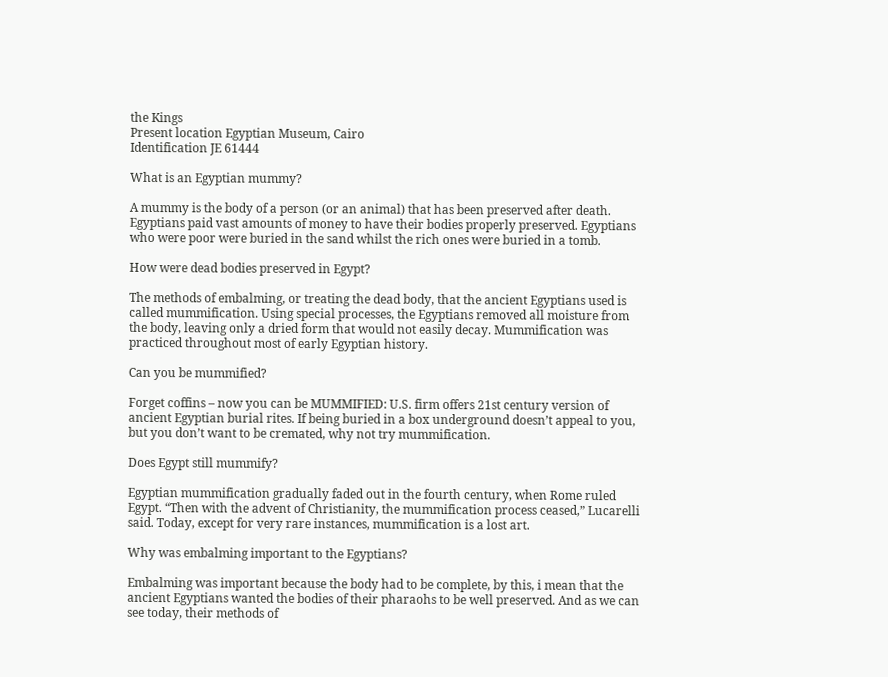the Kings
Present location Egyptian Museum, Cairo
Identification JE 61444

What is an Egyptian mummy?

A mummy is the body of a person (or an animal) that has been preserved after death. Egyptians paid vast amounts of money to have their bodies properly preserved. Egyptians who were poor were buried in the sand whilst the rich ones were buried in a tomb.

How were dead bodies preserved in Egypt?

The methods of embalming, or treating the dead body, that the ancient Egyptians used is called mummification. Using special processes, the Egyptians removed all moisture from the body, leaving only a dried form that would not easily decay. Mummification was practiced throughout most of early Egyptian history.

Can you be mummified?

Forget coffins – now you can be MUMMIFIED: U.S. firm offers 21st century version of ancient Egyptian burial rites. If being buried in a box underground doesn’t appeal to you, but you don’t want to be cremated, why not try mummification.

Does Egypt still mummify?

Egyptian mummification gradually faded out in the fourth century, when Rome ruled Egypt. “Then with the advent of Christianity, the mummification process ceased,” Lucarelli said. Today, except for very rare instances, mummification is a lost art.

Why was embalming important to the Egyptians?

Embalming was important because the body had to be complete, by this, i mean that the ancient Egyptians wanted the bodies of their pharaohs to be well preserved. And as we can see today, their methods of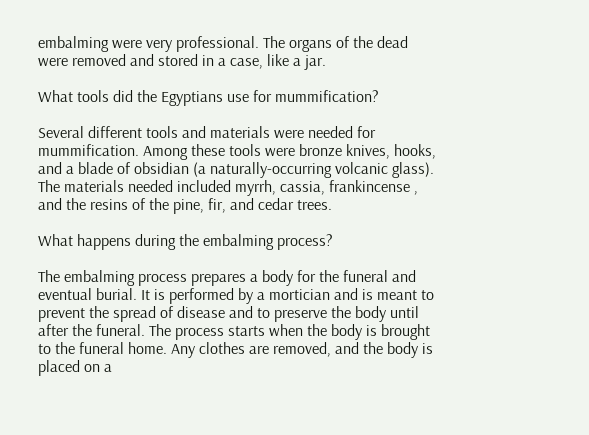embalming were very professional. The organs of the dead were removed and stored in a case, like a jar.

What tools did the Egyptians use for mummification?

Several different tools and materials were needed for mummification. Among these tools were bronze knives, hooks, and a blade of obsidian (a naturally-occurring volcanic glass). The materials needed included myrrh, cassia, frankincense , and the resins of the pine, fir, and cedar trees.

What happens during the embalming process?

The embalming process prepares a body for the funeral and eventual burial. It is performed by a mortician and is meant to prevent the spread of disease and to preserve the body until after the funeral. The process starts when the body is brought to the funeral home. Any clothes are removed, and the body is placed on a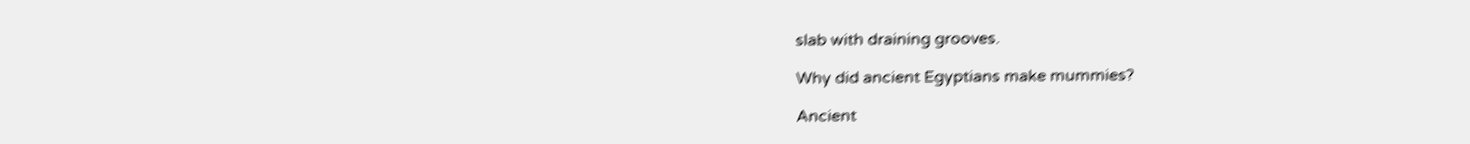slab with draining grooves.

Why did ancient Egyptians make mummies?

Ancient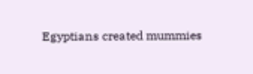Egyptians created mummies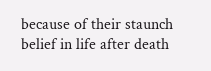because of their staunch belief in life after death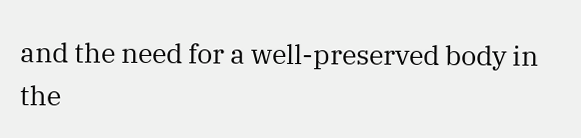and the need for a well-preserved body in the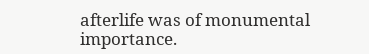afterlife was of monumental importance.